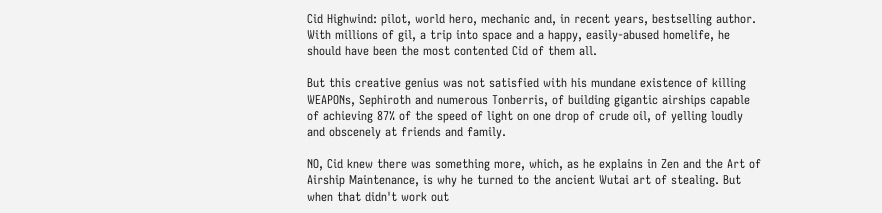Cid Highwind: pilot, world hero, mechanic and, in recent years, bestselling author. With millions of gil, a trip into space and a happy, easily-abused homelife, he should have been the most contented Cid of them all.

But this creative genius was not satisfied with his mundane existence of killing WEAPONs, Sephiroth and numerous Tonberris, of building gigantic airships capable of achieving 87% of the speed of light on one drop of crude oil, of yelling loudly and obscenely at friends and family.

NO, Cid knew there was something more, which, as he explains in Zen and the Art of Airship Maintenance, is why he turned to the ancient Wutai art of stealing. But when that didn't work out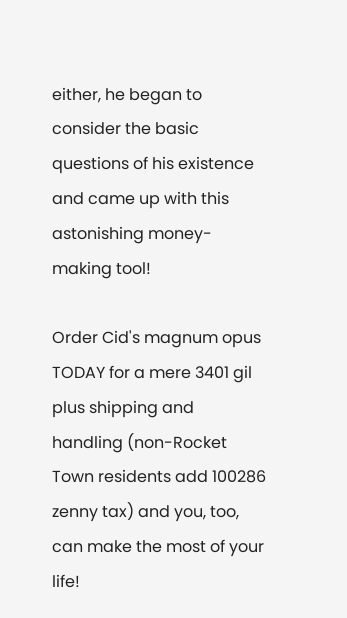either, he began to consider the basic questions of his existence and came up with this astonishing money-making tool!

Order Cid's magnum opus TODAY for a mere 3401 gil plus shipping and handling (non-Rocket Town residents add 100286 zenny tax) and you, too, can make the most of your life!